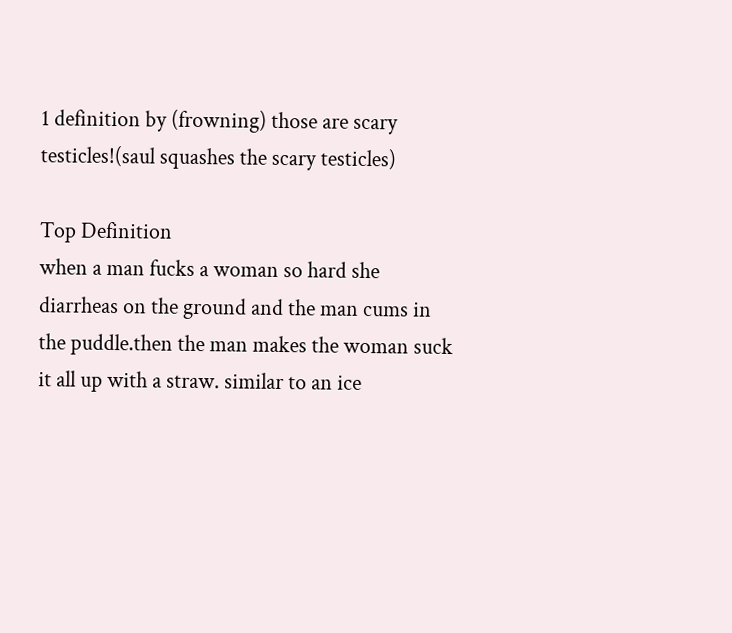1 definition by (frowning) those are scary testicles!(saul squashes the scary testicles)

Top Definition
when a man fucks a woman so hard she diarrheas on the ground and the man cums in the puddle.then the man makes the woman suck it all up with a straw. similar to an ice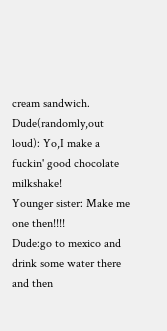cream sandwich.
Dude(randomly,out loud): Yo,I make a fuckin' good chocolate milkshake!
Younger sister: Make me one then!!!!
Dude:go to mexico and drink some water there and then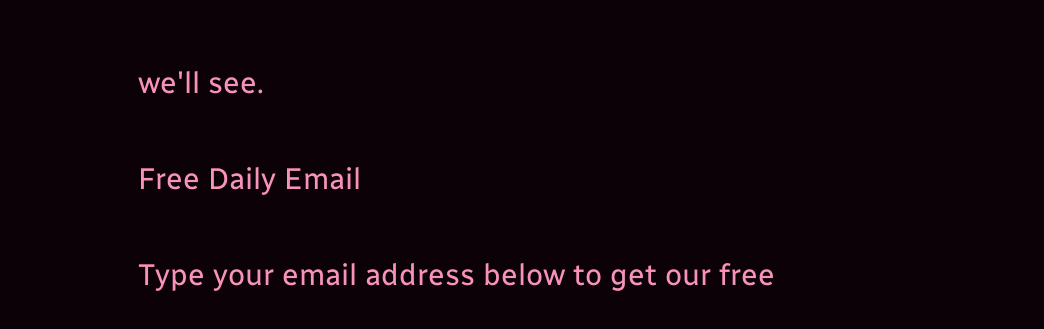we'll see.

Free Daily Email

Type your email address below to get our free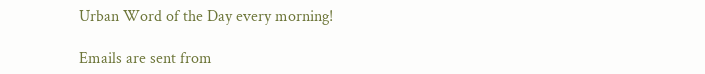Urban Word of the Day every morning!

Emails are sent from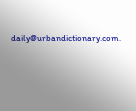daily@urbandictionary.com.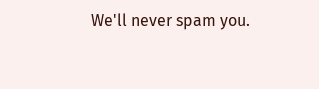We'll never spam you.